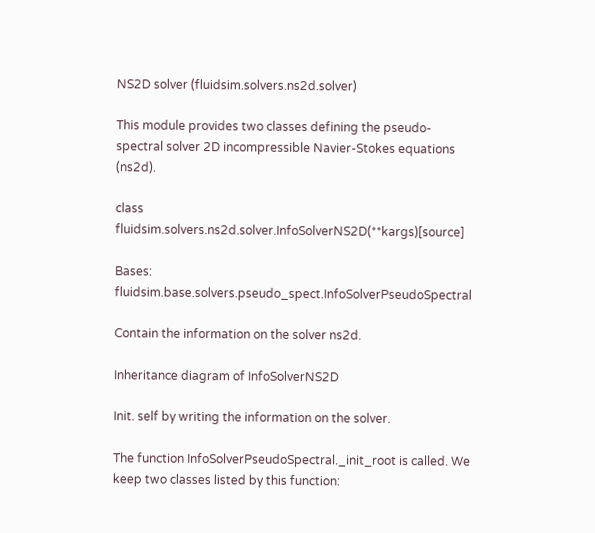NS2D solver (fluidsim.solvers.ns2d.solver)

This module provides two classes defining the pseudo-spectral solver 2D incompressible Navier-Stokes equations (ns2d).

class fluidsim.solvers.ns2d.solver.InfoSolverNS2D(**kargs)[source]

Bases: fluidsim.base.solvers.pseudo_spect.InfoSolverPseudoSpectral

Contain the information on the solver ns2d.

Inheritance diagram of InfoSolverNS2D

Init. self by writing the information on the solver.

The function InfoSolverPseudoSpectral._init_root is called. We keep two classes listed by this function: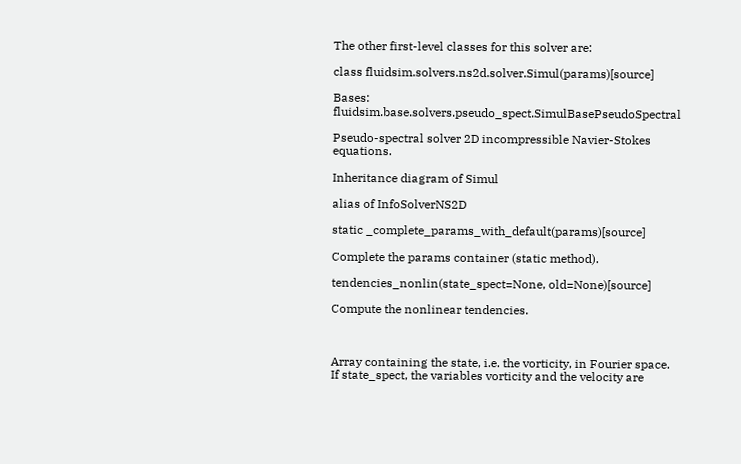The other first-level classes for this solver are:

class fluidsim.solvers.ns2d.solver.Simul(params)[source]

Bases: fluidsim.base.solvers.pseudo_spect.SimulBasePseudoSpectral

Pseudo-spectral solver 2D incompressible Navier-Stokes equations.

Inheritance diagram of Simul

alias of InfoSolverNS2D

static _complete_params_with_default(params)[source]

Complete the params container (static method).

tendencies_nonlin(state_spect=None, old=None)[source]

Compute the nonlinear tendencies.



Array containing the state, i.e. the vorticity, in Fourier space. If state_spect, the variables vorticity and the velocity are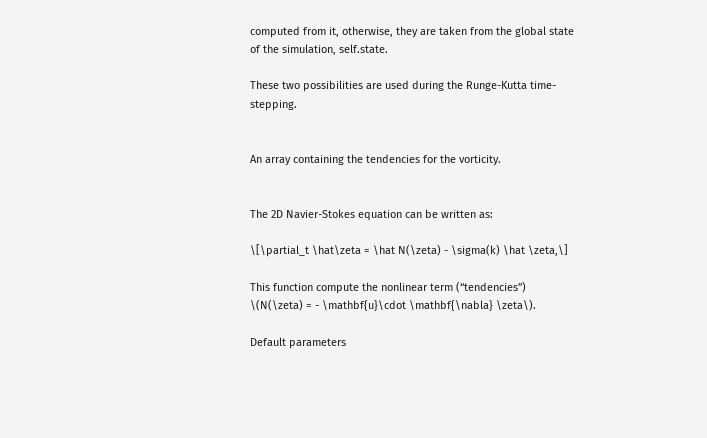computed from it, otherwise, they are taken from the global state of the simulation, self.state.

These two possibilities are used during the Runge-Kutta time-stepping.


An array containing the tendencies for the vorticity.


The 2D Navier-Stokes equation can be written as:

\[\partial_t \hat\zeta = \hat N(\zeta) - \sigma(k) \hat \zeta,\]

This function compute the nonlinear term (“tendencies”) \(N(\zeta) = - \mathbf{u}\cdot \mathbf{\nabla} \zeta\).

Default parameters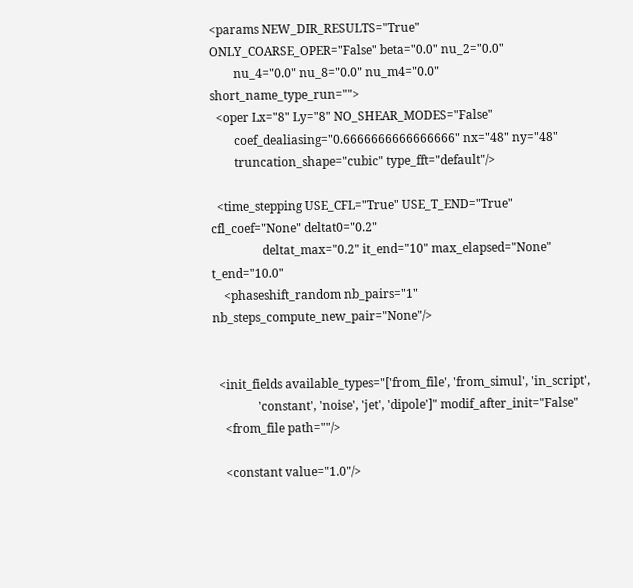<params NEW_DIR_RESULTS="True" ONLY_COARSE_OPER="False" beta="0.0" nu_2="0.0"
        nu_4="0.0" nu_8="0.0" nu_m4="0.0" short_name_type_run="">
  <oper Lx="8" Ly="8" NO_SHEAR_MODES="False"
        coef_dealiasing="0.6666666666666666" nx="48" ny="48"
        truncation_shape="cubic" type_fft="default"/>

  <time_stepping USE_CFL="True" USE_T_END="True" cfl_coef="None" deltat0="0.2"
                 deltat_max="0.2" it_end="10" max_elapsed="None" t_end="10.0"
    <phaseshift_random nb_pairs="1" nb_steps_compute_new_pair="None"/>


  <init_fields available_types="['from_file', 'from_simul', 'in_script',
               'constant', 'noise', 'jet', 'dipole']" modif_after_init="False"
    <from_file path=""/>

    <constant value="1.0"/>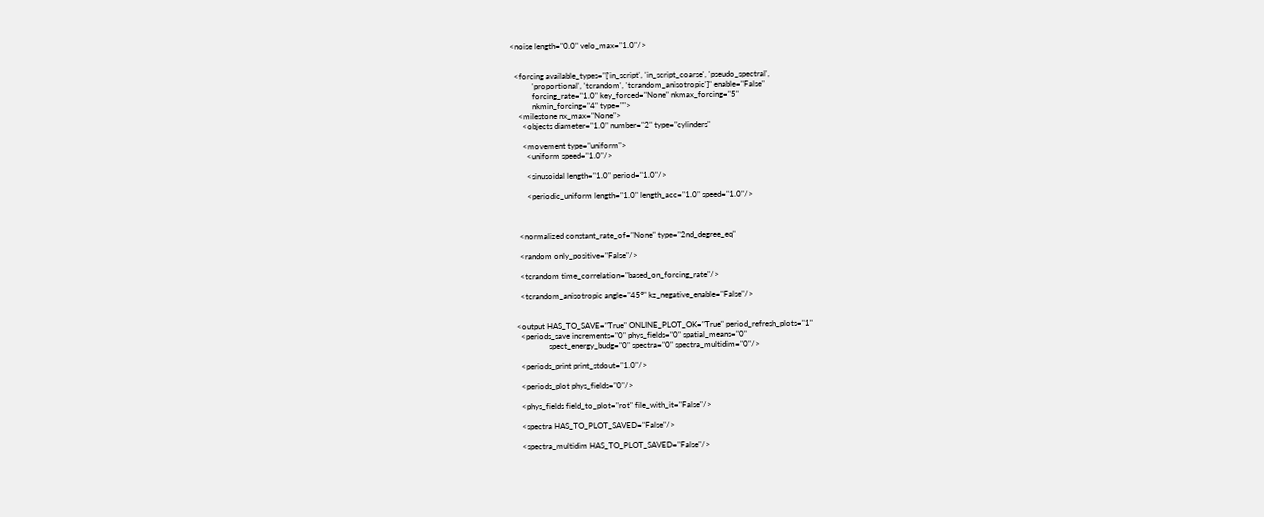<noise length="0.0" velo_max="1.0"/>


  <forcing available_types="['in_script', 'in_script_coarse', 'pseudo_spectral',
           'proportional', 'tcrandom', 'tcrandom_anisotropic']" enable="False"
           forcing_rate="1.0" key_forced="None" nkmax_forcing="5"
           nkmin_forcing="4" type="">
    <milestone nx_max="None">
      <objects diameter="1.0" number="2" type="cylinders"

      <movement type="uniform">
        <uniform speed="1.0"/>

        <sinusoidal length="1.0" period="1.0"/>

        <periodic_uniform length="1.0" length_acc="1.0" speed="1.0"/>



    <normalized constant_rate_of="None" type="2nd_degree_eq"

    <random only_positive="False"/>

    <tcrandom time_correlation="based_on_forcing_rate"/>

    <tcrandom_anisotropic angle="45°" kz_negative_enable="False"/>


  <output HAS_TO_SAVE="True" ONLINE_PLOT_OK="True" period_refresh_plots="1"
    <periods_save increments="0" phys_fields="0" spatial_means="0"
                  spect_energy_budg="0" spectra="0" spectra_multidim="0"/>

    <periods_print print_stdout="1.0"/>

    <periods_plot phys_fields="0"/>

    <phys_fields field_to_plot="rot" file_with_it="False"/>

    <spectra HAS_TO_PLOT_SAVED="False"/>

    <spectra_multidim HAS_TO_PLOT_SAVED="False"/>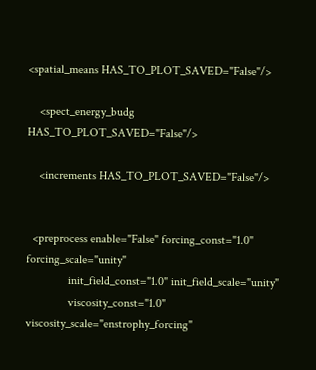<spatial_means HAS_TO_PLOT_SAVED="False"/>

    <spect_energy_budg HAS_TO_PLOT_SAVED="False"/>

    <increments HAS_TO_PLOT_SAVED="False"/>


  <preprocess enable="False" forcing_const="1.0" forcing_scale="unity"
              init_field_const="1.0" init_field_scale="unity"
              viscosity_const="1.0" viscosity_scale="enstrophy_forcing"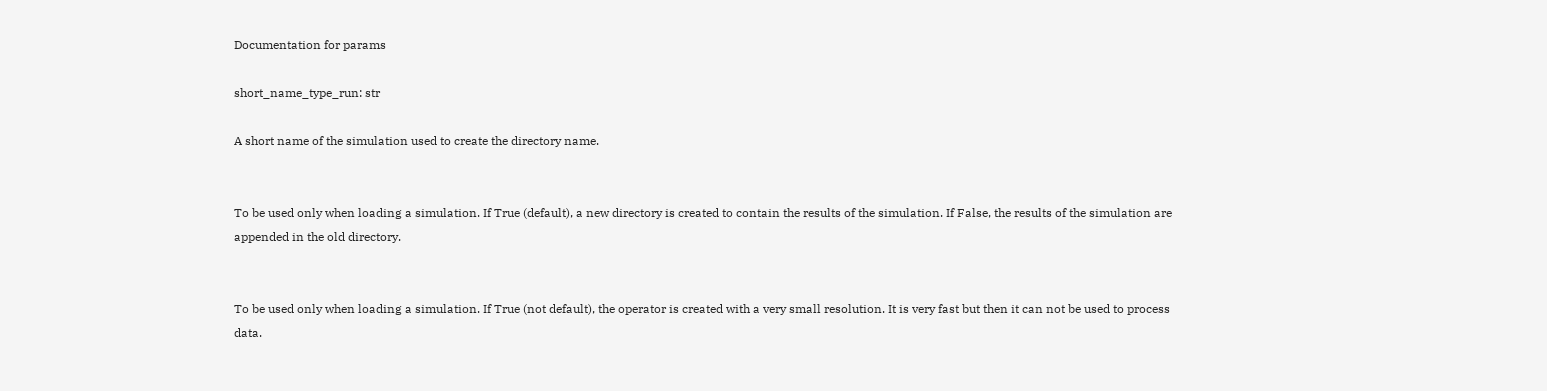Documentation for params

short_name_type_run: str

A short name of the simulation used to create the directory name.


To be used only when loading a simulation. If True (default), a new directory is created to contain the results of the simulation. If False, the results of the simulation are appended in the old directory.


To be used only when loading a simulation. If True (not default), the operator is created with a very small resolution. It is very fast but then it can not be used to process data.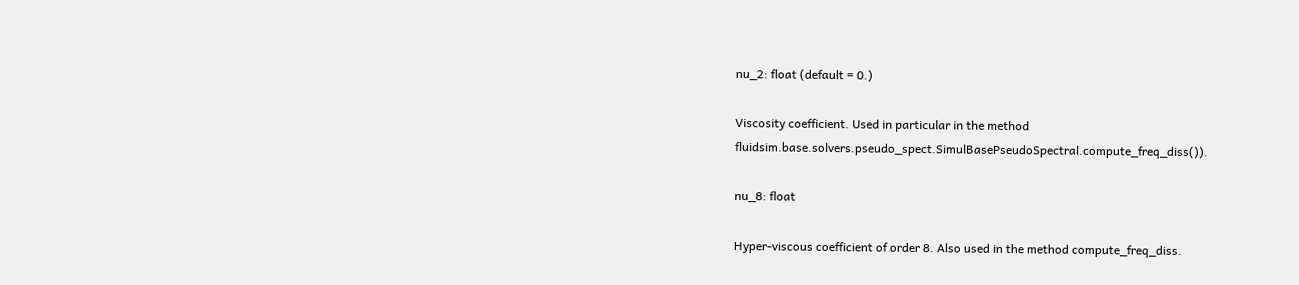nu_2: float (default = 0.)

Viscosity coefficient. Used in particular in the method fluidsim.base.solvers.pseudo_spect.SimulBasePseudoSpectral.compute_freq_diss()).

nu_8: float

Hyper-viscous coefficient of order 8. Also used in the method compute_freq_diss.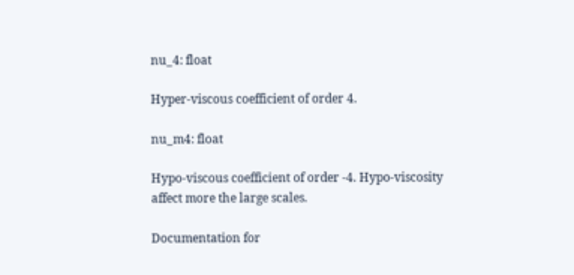nu_4: float

Hyper-viscous coefficient of order 4.

nu_m4: float

Hypo-viscous coefficient of order -4. Hypo-viscosity affect more the large scales.

Documentation for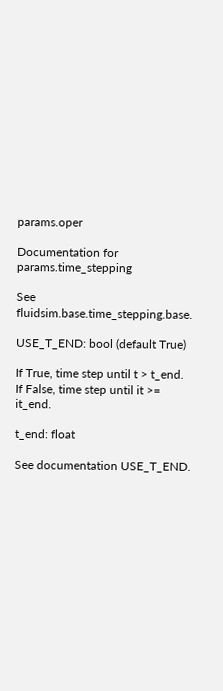params.oper

Documentation for params.time_stepping

See fluidsim.base.time_stepping.base.

USE_T_END: bool (default True)

If True, time step until t > t_end. If False, time step until it >= it_end.

t_end: float

See documentation USE_T_END.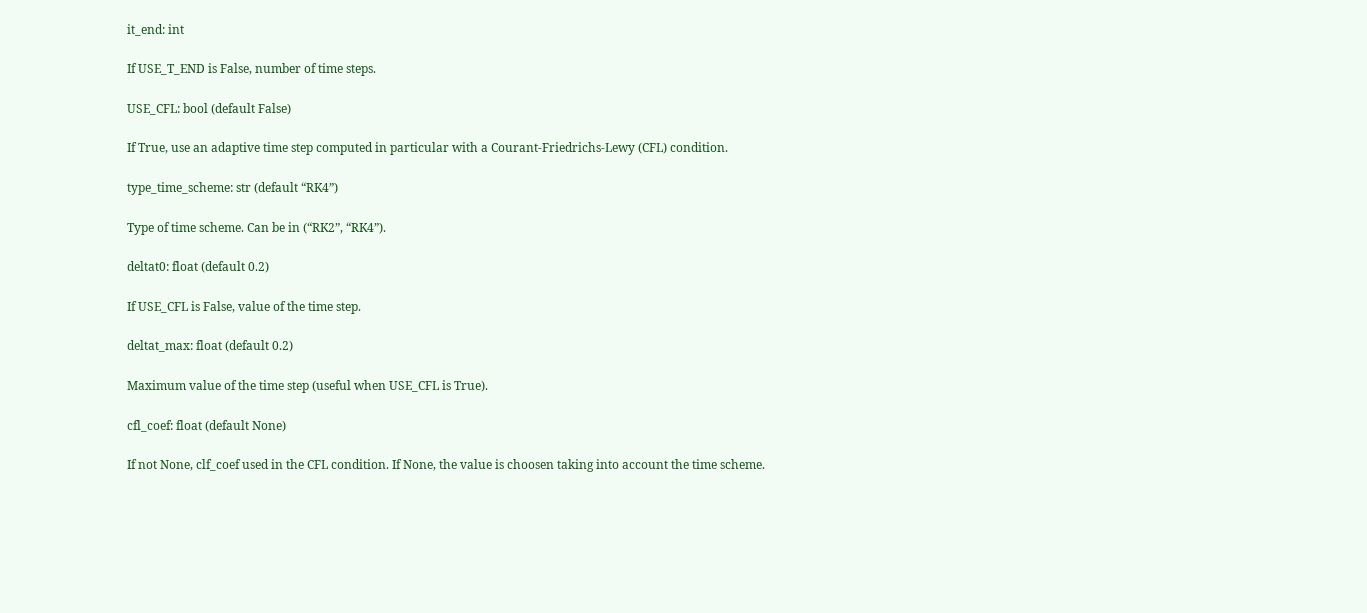it_end: int

If USE_T_END is False, number of time steps.

USE_CFL: bool (default False)

If True, use an adaptive time step computed in particular with a Courant-Friedrichs-Lewy (CFL) condition.

type_time_scheme: str (default “RK4”)

Type of time scheme. Can be in (“RK2”, “RK4”).

deltat0: float (default 0.2)

If USE_CFL is False, value of the time step.

deltat_max: float (default 0.2)

Maximum value of the time step (useful when USE_CFL is True).

cfl_coef: float (default None)

If not None, clf_coef used in the CFL condition. If None, the value is choosen taking into account the time scheme.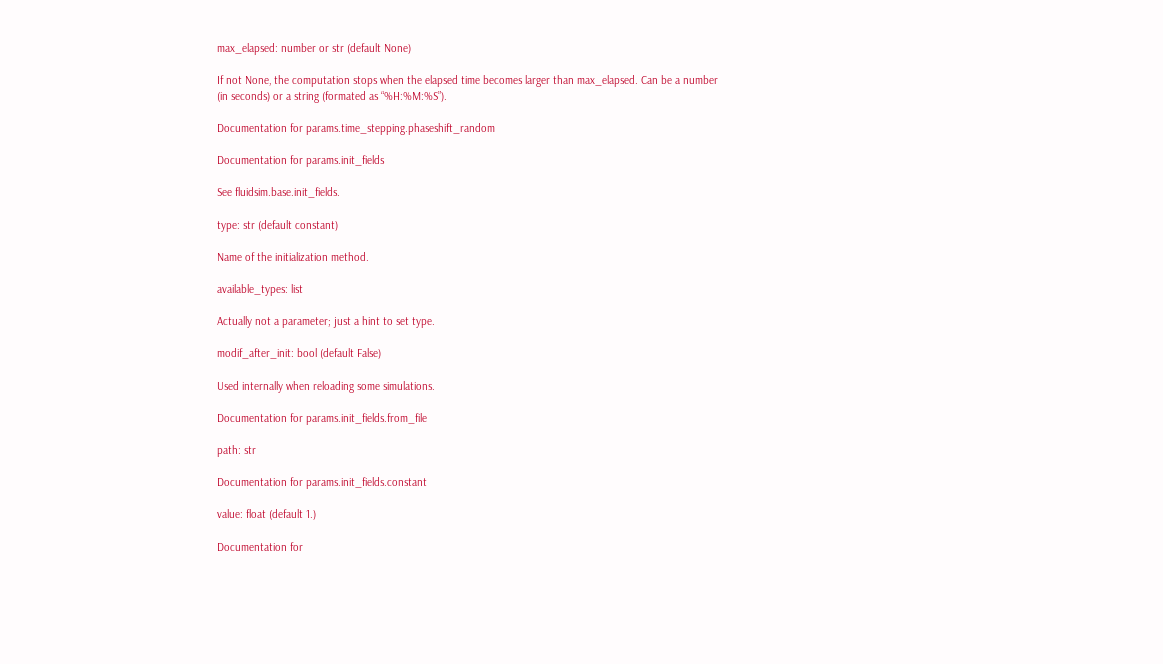max_elapsed: number or str (default None)

If not None, the computation stops when the elapsed time becomes larger than max_elapsed. Can be a number (in seconds) or a string (formated as “%H:%M:%S”).

Documentation for params.time_stepping.phaseshift_random

Documentation for params.init_fields

See fluidsim.base.init_fields.

type: str (default constant)

Name of the initialization method.

available_types: list

Actually not a parameter; just a hint to set type.

modif_after_init: bool (default False)

Used internally when reloading some simulations.

Documentation for params.init_fields.from_file

path: str

Documentation for params.init_fields.constant

value: float (default 1.)

Documentation for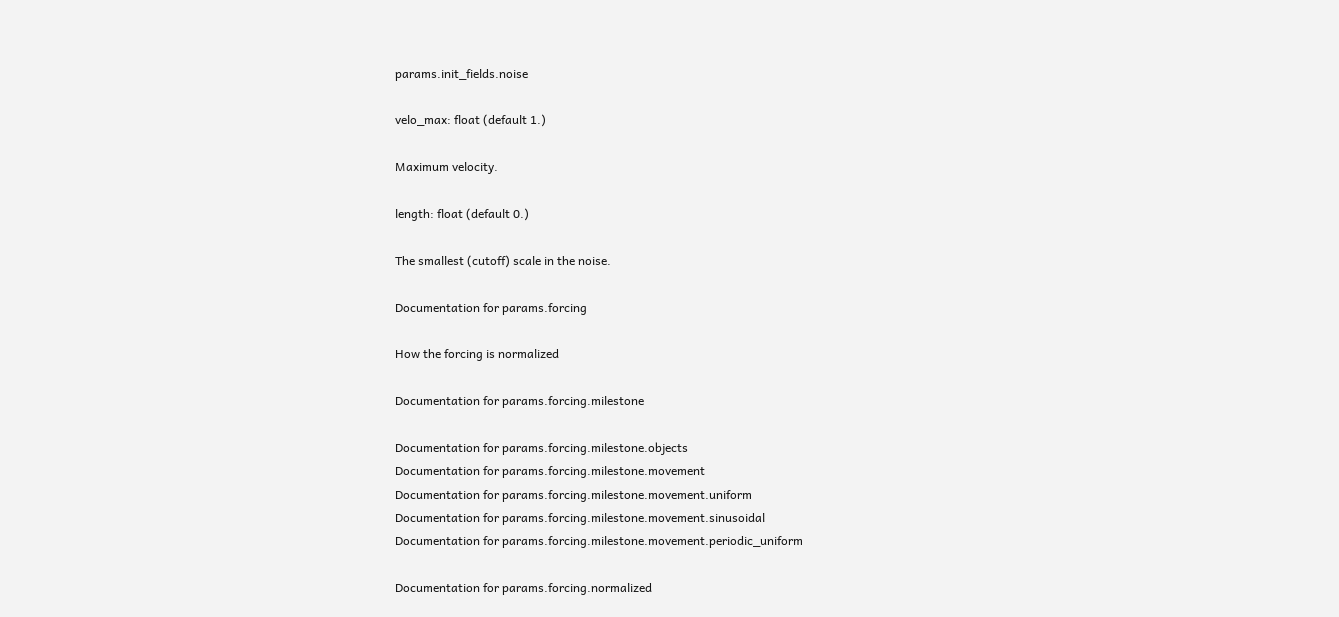params.init_fields.noise

velo_max: float (default 1.)

Maximum velocity.

length: float (default 0.)

The smallest (cutoff) scale in the noise.

Documentation for params.forcing

How the forcing is normalized

Documentation for params.forcing.milestone

Documentation for params.forcing.milestone.objects
Documentation for params.forcing.milestone.movement
Documentation for params.forcing.milestone.movement.uniform
Documentation for params.forcing.milestone.movement.sinusoidal
Documentation for params.forcing.milestone.movement.periodic_uniform

Documentation for params.forcing.normalized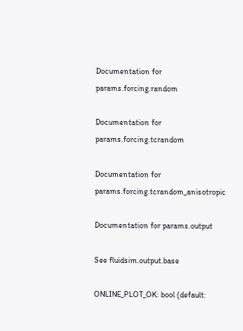Documentation for params.forcing.random

Documentation for params.forcing.tcrandom

Documentation for params.forcing.tcrandom_anisotropic

Documentation for params.output

See fluidsim.output.base

ONLINE_PLOT_OK: bool (default: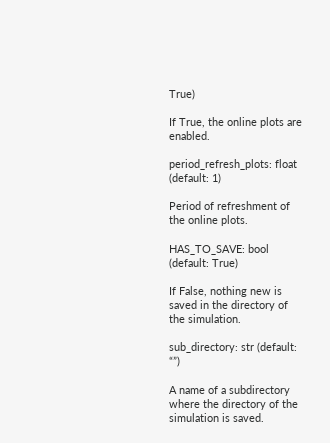True)

If True, the online plots are enabled.

period_refresh_plots: float (default: 1)

Period of refreshment of the online plots.

HAS_TO_SAVE: bool (default: True)

If False, nothing new is saved in the directory of the simulation.

sub_directory: str (default: “”)

A name of a subdirectory where the directory of the simulation is saved.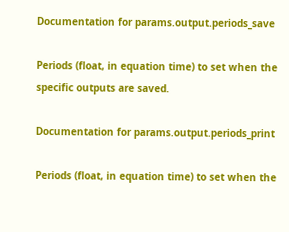Documentation for params.output.periods_save

Periods (float, in equation time) to set when the specific outputs are saved.

Documentation for params.output.periods_print

Periods (float, in equation time) to set when the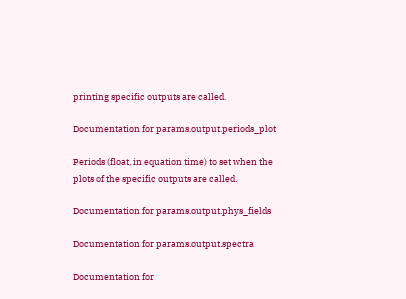printing specific outputs are called.

Documentation for params.output.periods_plot

Periods (float, in equation time) to set when the plots of the specific outputs are called.

Documentation for params.output.phys_fields

Documentation for params.output.spectra

Documentation for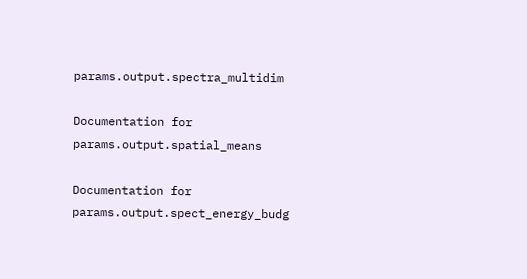params.output.spectra_multidim

Documentation for params.output.spatial_means

Documentation for params.output.spect_energy_budg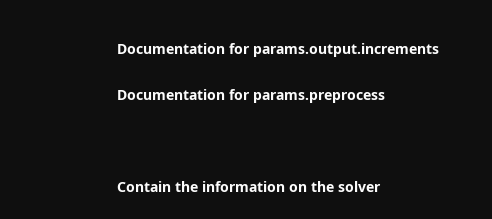Documentation for params.output.increments

Documentation for params.preprocess



Contain the information on the solver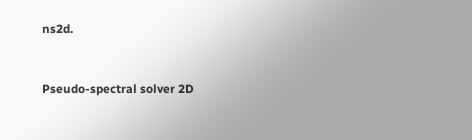ns2d.


Pseudo-spectral solver 2D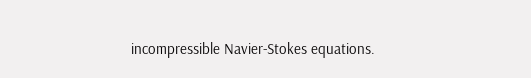incompressible Navier-Stokes equations.